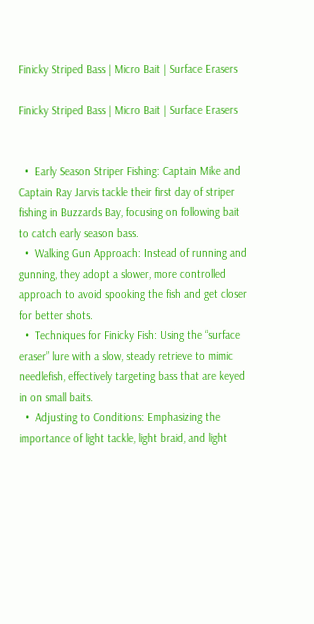Finicky Striped Bass | Micro Bait | Surface Erasers

Finicky Striped Bass | Micro Bait | Surface Erasers


  •  Early Season Striper Fishing: Captain Mike and Captain Ray Jarvis tackle their first day of striper fishing in Buzzards Bay, focusing on following bait to catch early season bass.
  •  Walking Gun Approach: Instead of running and gunning, they adopt a slower, more controlled approach to avoid spooking the fish and get closer for better shots.
  •  Techniques for Finicky Fish: Using the “surface eraser” lure with a slow, steady retrieve to mimic needlefish, effectively targeting bass that are keyed in on small baits.
  •  Adjusting to Conditions: Emphasizing the importance of light tackle, light braid, and light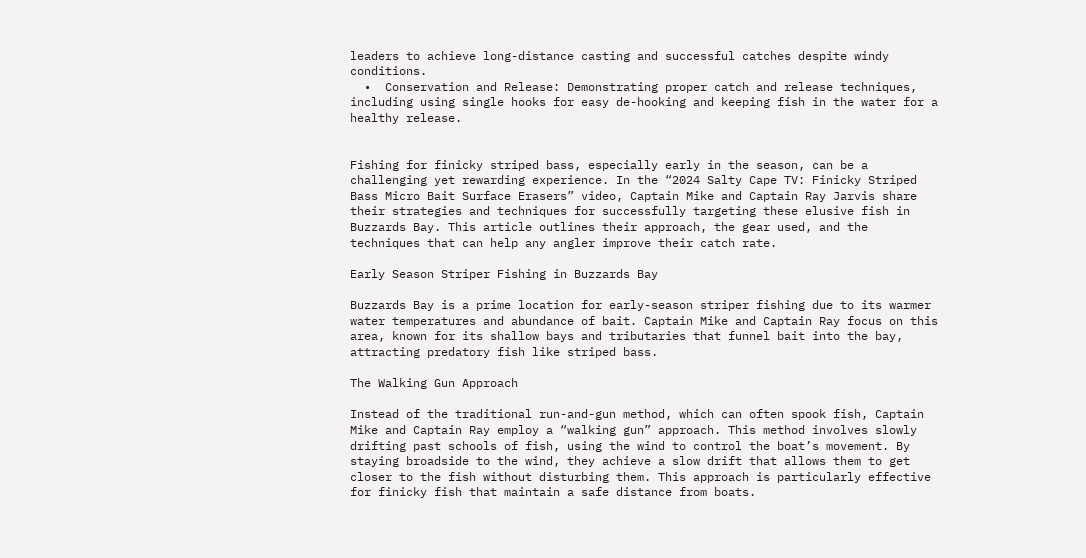leaders to achieve long-distance casting and successful catches despite windy conditions.
  •  Conservation and Release: Demonstrating proper catch and release techniques, including using single hooks for easy de-hooking and keeping fish in the water for a healthy release.


Fishing for finicky striped bass, especially early in the season, can be a challenging yet rewarding experience. In the “2024 Salty Cape TV: Finicky Striped Bass Micro Bait Surface Erasers” video, Captain Mike and Captain Ray Jarvis share their strategies and techniques for successfully targeting these elusive fish in Buzzards Bay. This article outlines their approach, the gear used, and the techniques that can help any angler improve their catch rate.

Early Season Striper Fishing in Buzzards Bay

Buzzards Bay is a prime location for early-season striper fishing due to its warmer water temperatures and abundance of bait. Captain Mike and Captain Ray focus on this area, known for its shallow bays and tributaries that funnel bait into the bay, attracting predatory fish like striped bass.

The Walking Gun Approach

Instead of the traditional run-and-gun method, which can often spook fish, Captain Mike and Captain Ray employ a “walking gun” approach. This method involves slowly drifting past schools of fish, using the wind to control the boat’s movement. By staying broadside to the wind, they achieve a slow drift that allows them to get closer to the fish without disturbing them. This approach is particularly effective for finicky fish that maintain a safe distance from boats.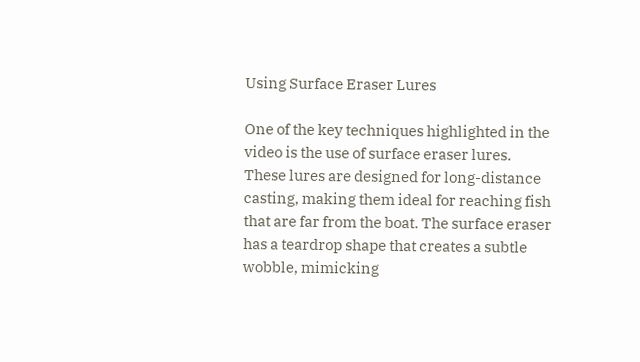Using Surface Eraser Lures

One of the key techniques highlighted in the video is the use of surface eraser lures. These lures are designed for long-distance casting, making them ideal for reaching fish that are far from the boat. The surface eraser has a teardrop shape that creates a subtle wobble, mimicking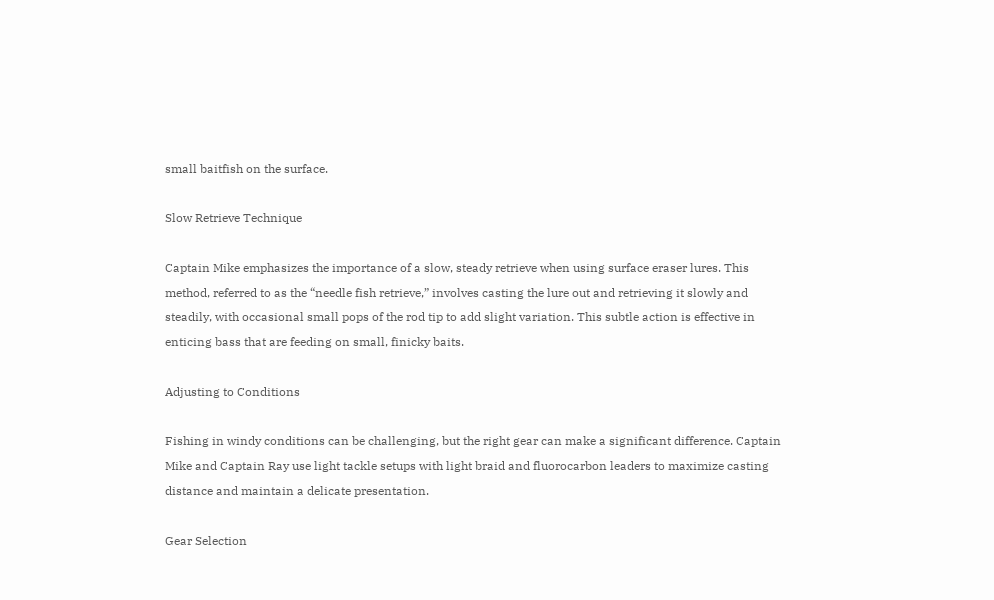small baitfish on the surface.

Slow Retrieve Technique

Captain Mike emphasizes the importance of a slow, steady retrieve when using surface eraser lures. This method, referred to as the “needle fish retrieve,” involves casting the lure out and retrieving it slowly and steadily, with occasional small pops of the rod tip to add slight variation. This subtle action is effective in enticing bass that are feeding on small, finicky baits.

Adjusting to Conditions

Fishing in windy conditions can be challenging, but the right gear can make a significant difference. Captain Mike and Captain Ray use light tackle setups with light braid and fluorocarbon leaders to maximize casting distance and maintain a delicate presentation.

Gear Selection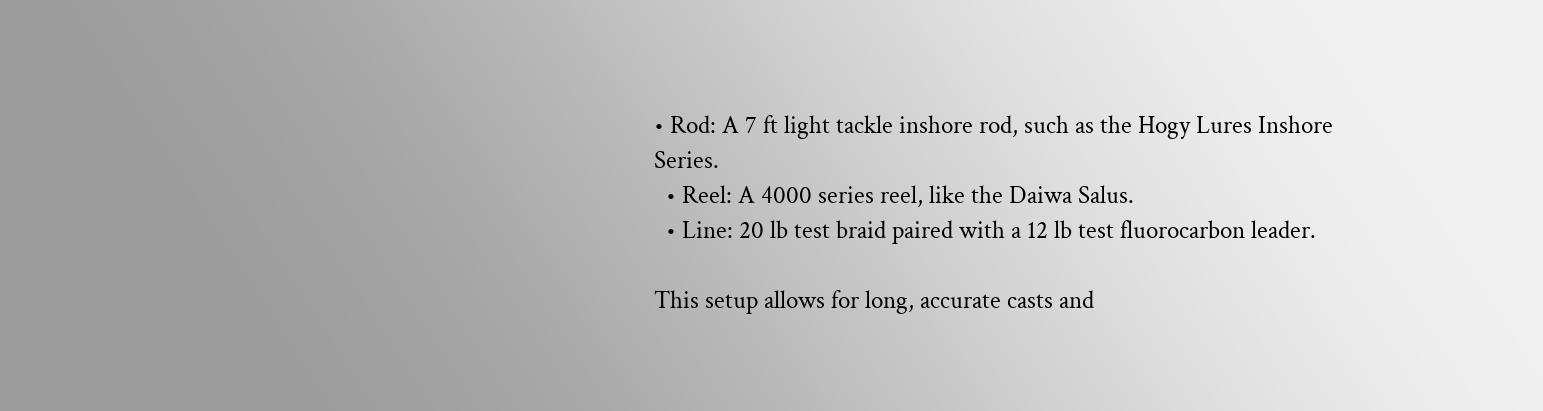• Rod: A 7 ft light tackle inshore rod, such as the Hogy Lures Inshore Series.
  • Reel: A 4000 series reel, like the Daiwa Salus.
  • Line: 20 lb test braid paired with a 12 lb test fluorocarbon leader.

This setup allows for long, accurate casts and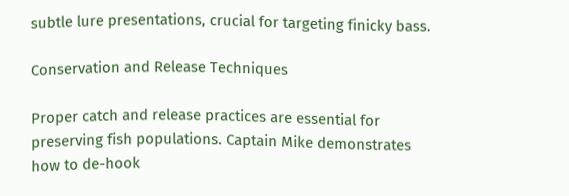subtle lure presentations, crucial for targeting finicky bass.

Conservation and Release Techniques

Proper catch and release practices are essential for preserving fish populations. Captain Mike demonstrates how to de-hook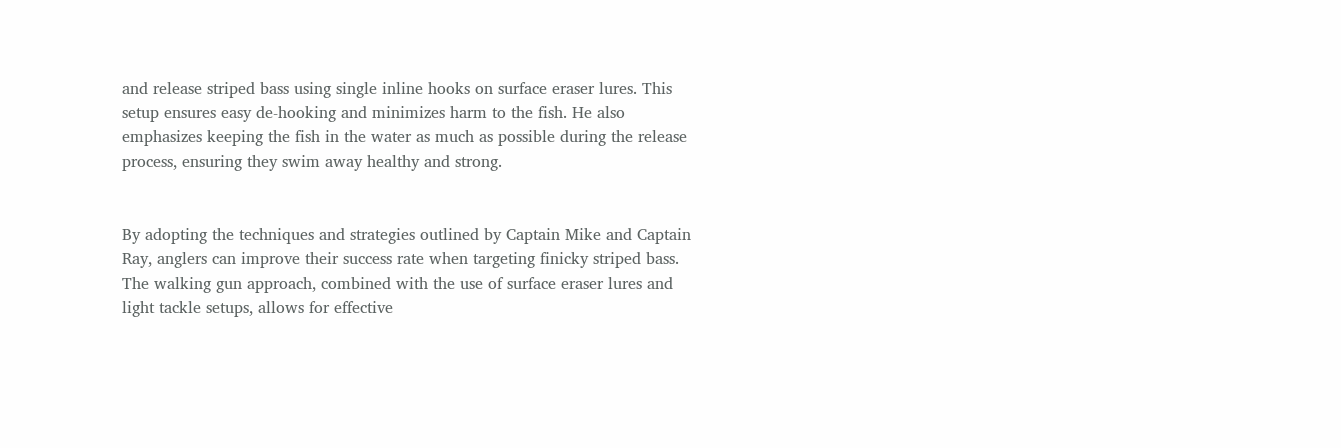and release striped bass using single inline hooks on surface eraser lures. This setup ensures easy de-hooking and minimizes harm to the fish. He also emphasizes keeping the fish in the water as much as possible during the release process, ensuring they swim away healthy and strong.


By adopting the techniques and strategies outlined by Captain Mike and Captain Ray, anglers can improve their success rate when targeting finicky striped bass. The walking gun approach, combined with the use of surface eraser lures and light tackle setups, allows for effective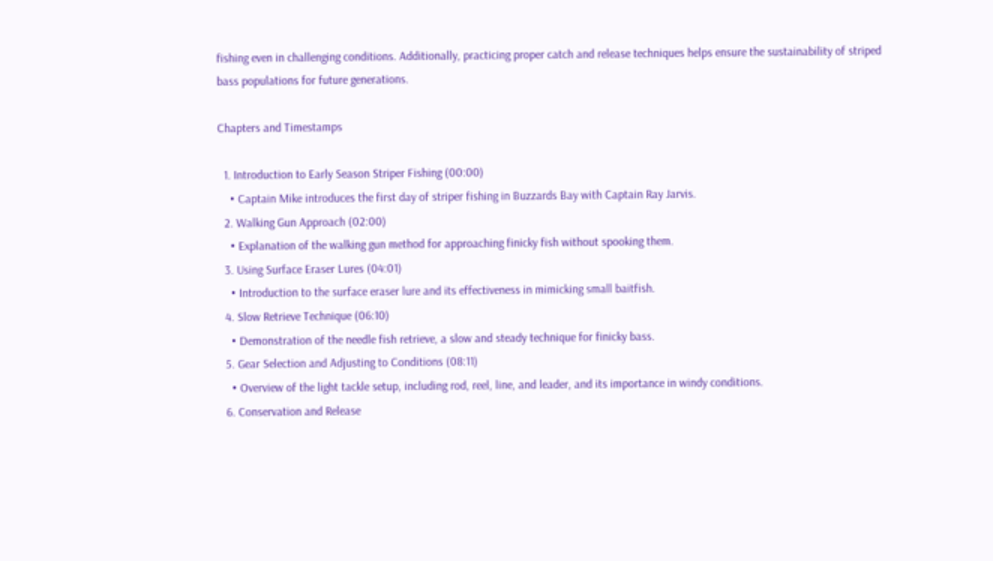fishing even in challenging conditions. Additionally, practicing proper catch and release techniques helps ensure the sustainability of striped bass populations for future generations.

Chapters and Timestamps

  1. Introduction to Early Season Striper Fishing (00:00)
    • Captain Mike introduces the first day of striper fishing in Buzzards Bay with Captain Ray Jarvis.
  2. Walking Gun Approach (02:00)
    • Explanation of the walking gun method for approaching finicky fish without spooking them.
  3. Using Surface Eraser Lures (04:01)
    • Introduction to the surface eraser lure and its effectiveness in mimicking small baitfish.
  4. Slow Retrieve Technique (06:10)
    • Demonstration of the needle fish retrieve, a slow and steady technique for finicky bass.
  5. Gear Selection and Adjusting to Conditions (08:11)
    • Overview of the light tackle setup, including rod, reel, line, and leader, and its importance in windy conditions.
  6. Conservation and Release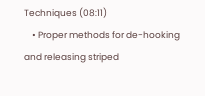Techniques (08:11)
    • Proper methods for de-hooking and releasing striped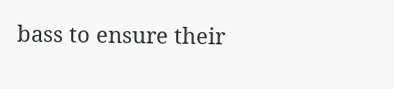bass to ensure their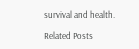survival and health.

Related Posts